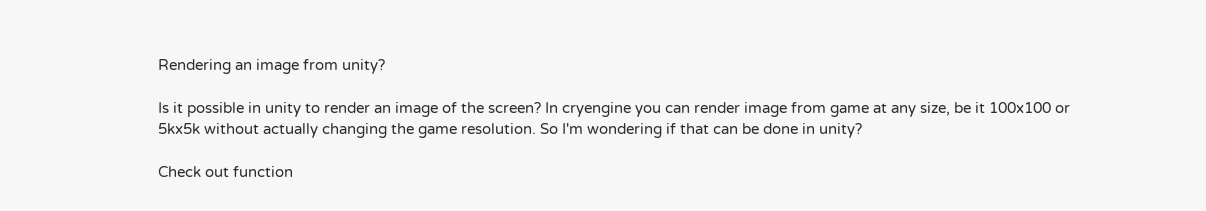Rendering an image from unity?

Is it possible in unity to render an image of the screen? In cryengine you can render image from game at any size, be it 100x100 or 5kx5k without actually changing the game resolution. So I'm wondering if that can be done in unity?

Check out function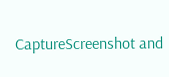CaptureScreenshot and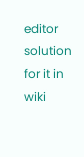editor solution for it in wiki